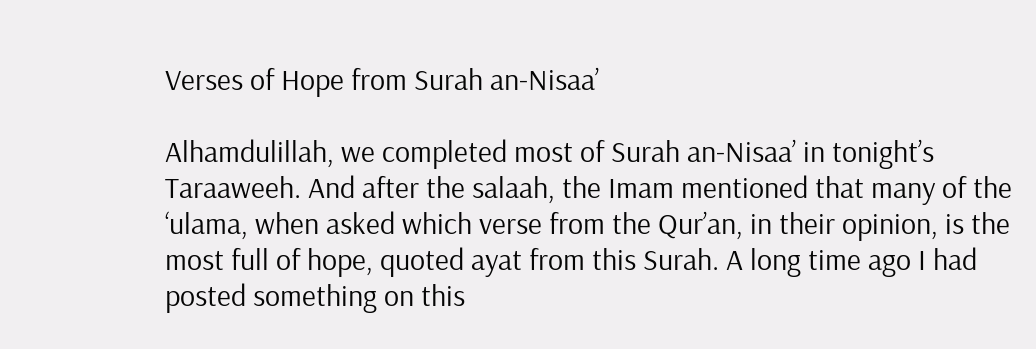Verses of Hope from Surah an-Nisaa’

Alhamdulillah, we completed most of Surah an-Nisaa’ in tonight’s Taraaweeh. And after the salaah, the Imam mentioned that many of the ‘ulama, when asked which verse from the Qur’an, in their opinion, is the most full of hope, quoted ayat from this Surah. A long time ago I had posted something on this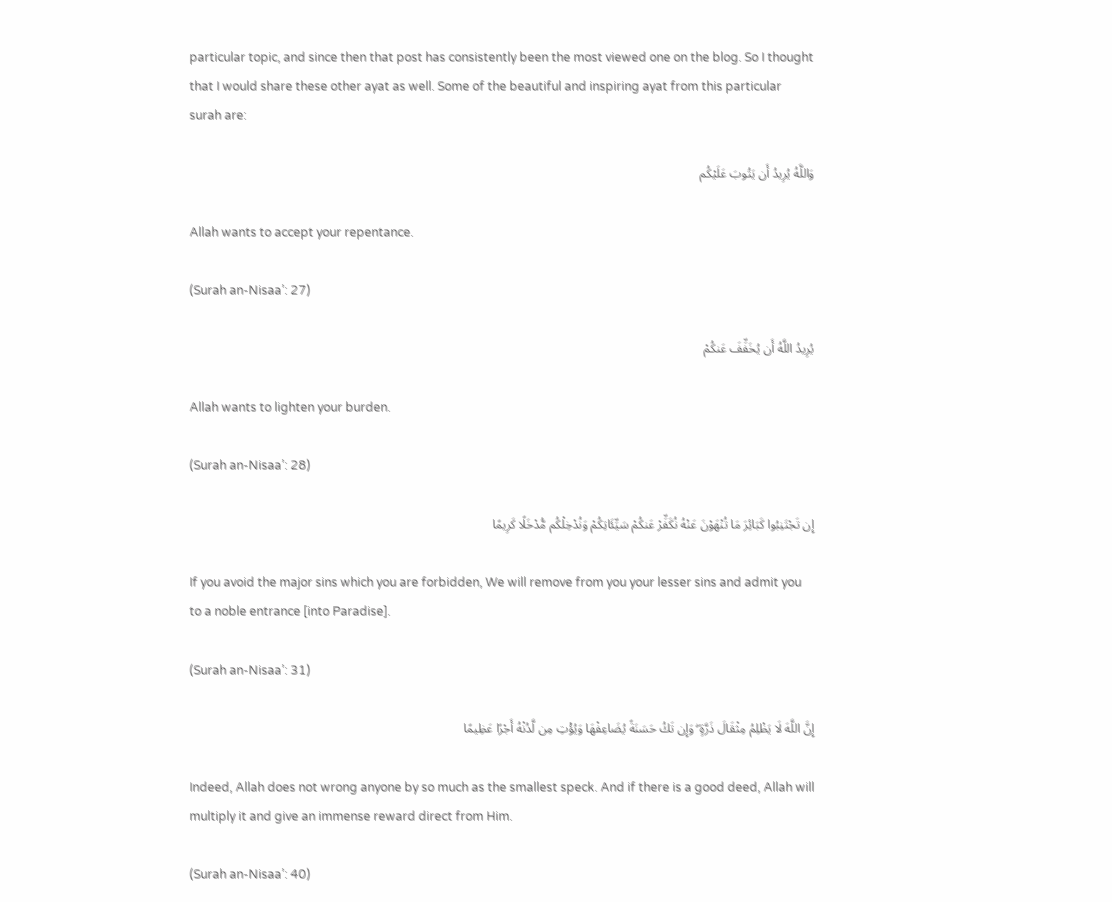particular topic, and since then that post has consistently been the most viewed one on the blog. So I thought that I would share these other ayat as well. Some of the beautiful and inspiring ayat from this particular surah are:

وَاللَّهُ يُرِيدُ أَن يَتُوبَ عَلَيْكُم

Allah wants to accept your repentance.

(Surah an-Nisaa’: 27)

يُرِيدُ اللَّهُ أَن يُخَفِّفَ عَنكُمْ

Allah wants to lighten your burden.

(Surah an-Nisaa’: 28)

إِن تَجْتَنِبُوا كَبَائِرَ مَا تُنْهَوْنَ عَنْهُ نُكَفِّرْ عَنكُمْ سَيِّئَاتِكُمْ وَنُدْخِلْكُم مُّدْخَلًا كَرِيمًا

If you avoid the major sins which you are forbidden, We will remove from you your lesser sins and admit you to a noble entrance [into Paradise].

(Surah an-Nisaa’: 31)

إِنَّ اللَّهَ لَا يَظْلِمُ مِثْقَالَ ذَرَّةٍ ۖ وَإِن تَكُ حَسَنَةً يُضَاعِفْهَا وَيُؤْتِ مِن لَّدُنْهُ أَجْرًا عَظِيمًا

Indeed, Allah does not wrong anyone by so much as the smallest speck. And if there is a good deed, Allah will multiply it and give an immense reward direct from Him.

(Surah an-Nisaa’: 40)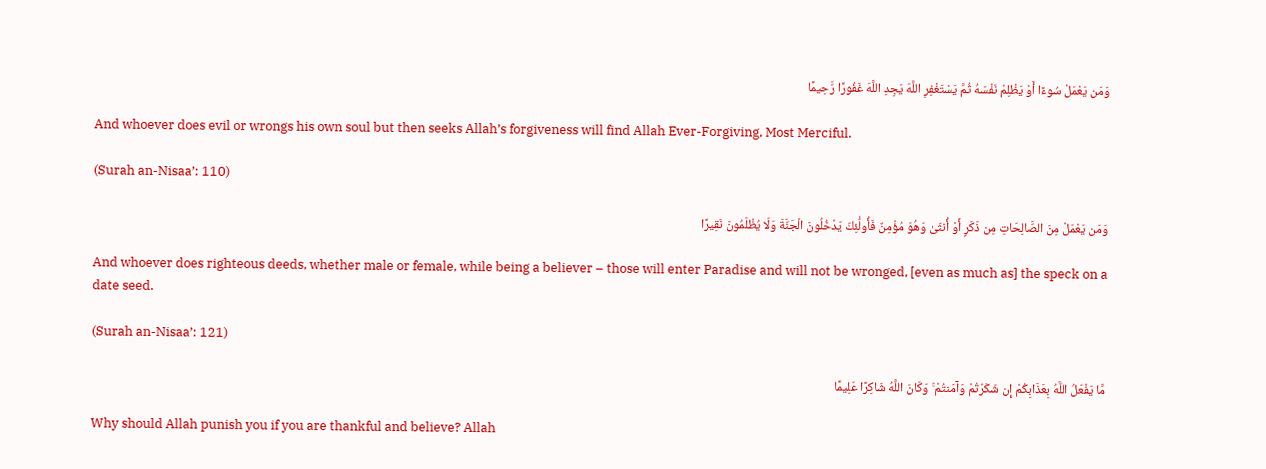وَمَن يَعْمَلْ سُوءًا أَوْ يَظْلِمْ نَفْسَهُ ثُمَّ يَسْتَغْفِرِ اللَّهَ يَجِدِ اللَّهَ غَفُورًا رَّحِيمًا

And whoever does evil or wrongs his own soul but then seeks Allah’s forgiveness will find Allah Ever-Forgiving, Most Merciful.

(Surah an-Nisaa’: 110)

وَمَن يَعْمَلْ مِنَ الصَّالِحَاتِ مِن ذَكَرٍ أَوْ أُنثَىٰ وَهُوَ مُؤْمِنٌ فَأُولَٰئِكَ يَدْخُلُونَ الْجَنَّةَ وَلَا يُظْلَمُونَ نَقِيرًا

And whoever does righteous deeds, whether male or female, while being a believer – those will enter Paradise and will not be wronged, [even as much as] the speck on a date seed.

(Surah an-Nisaa’: 121)

مَّا يَفْعَلُ اللَّهُ بِعَذَابِكُمْ إِن شَكَرْتُمْ وَآمَنتُمْ ۚ وَكَانَ اللَّهُ شَاكِرًا عَلِيمًا

Why should Allah punish you if you are thankful and believe? Allah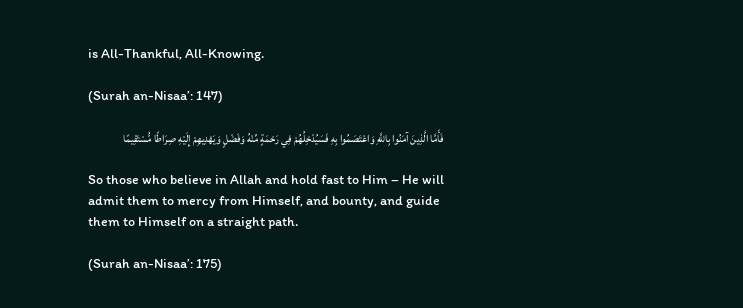is All-Thankful, All-Knowing.

(Surah an-Nisaa’: 147)

فَأَمَّا الَّذِينَ آمَنُوا بِاللَّهِ وَاعْتَصَمُوا بِهِ فَسَيُدْخِلُهُمْ فِي رَحْمَةٍ مِّنْهُ وَفَضْلٍ وَيَهْدِيهِمْ إِلَيْهِ صِرَاطًا مُّسْتَقِيمًا

So those who believe in Allah and hold fast to Him – He will admit them to mercy from Himself, and bounty, and guide them to Himself on a straight path.

(Surah an-Nisaa’: 175)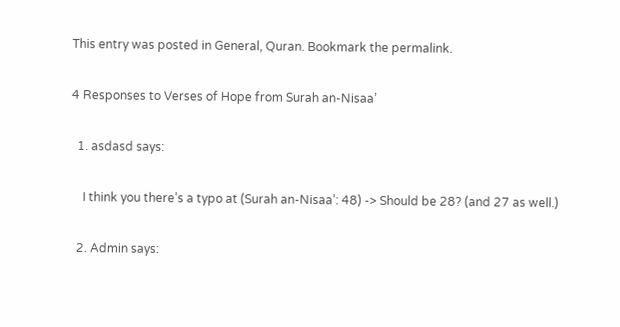This entry was posted in General, Quran. Bookmark the permalink.

4 Responses to Verses of Hope from Surah an-Nisaa’

  1. asdasd says:

    I think you there’s a typo at (Surah an-Nisaa’: 48) -> Should be 28? (and 27 as well.)

  2. Admin says: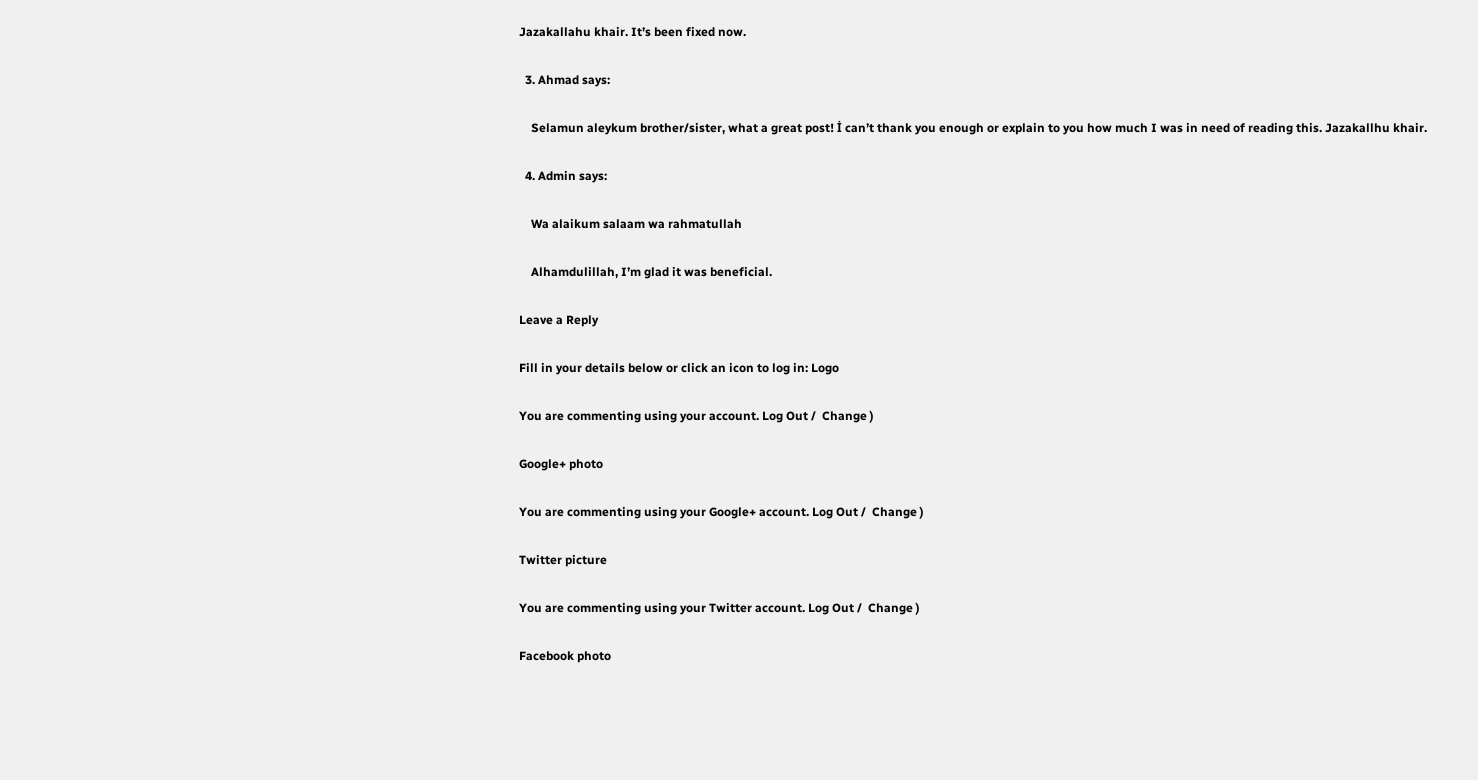Jazakallahu khair. It’s been fixed now.

  3. Ahmad says:

    Selamun aleykum brother/sister, what a great post! İ can’t thank you enough or explain to you how much I was in need of reading this. Jazakallhu khair.

  4. Admin says:

    Wa alaikum salaam wa rahmatullah

    Alhamdulillah, I’m glad it was beneficial.

Leave a Reply

Fill in your details below or click an icon to log in: Logo

You are commenting using your account. Log Out /  Change )

Google+ photo

You are commenting using your Google+ account. Log Out /  Change )

Twitter picture

You are commenting using your Twitter account. Log Out /  Change )

Facebook photo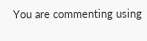You are commenting using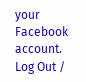your Facebook account. Log Out /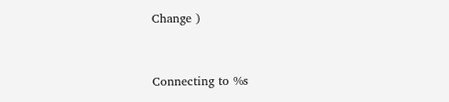Change )


Connecting to %s